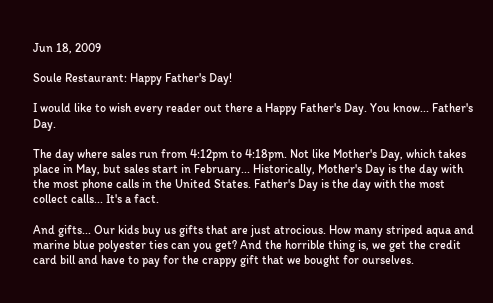Jun 18, 2009

Soule Restaurant: Happy Father's Day!

I would like to wish every reader out there a Happy Father's Day. You know... Father's Day.

The day where sales run from 4:12pm to 4:18pm. Not like Mother's Day, which takes place in May, but sales start in February... Historically, Mother's Day is the day with the most phone calls in the United States. Father's Day is the day with the most collect calls... It's a fact.

And gifts... Our kids buy us gifts that are just atrocious. How many striped aqua and marine blue polyester ties can you get? And the horrible thing is, we get the credit card bill and have to pay for the crappy gift that we bought for ourselves.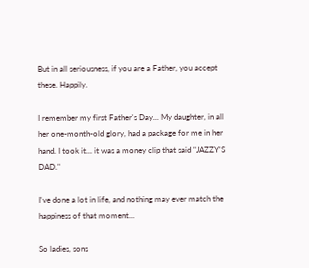But in all seriousness, if you are a Father, you accept these. Happily.

I remember my first Father's Day... My daughter, in all her one-month-old glory, had a package for me in her hand. I took it... it was a money clip that said "JAZZY'S DAD."

I've done a lot in life, and nothing may ever match the happiness of that moment...

So ladies, sons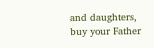and daughters, buy your Father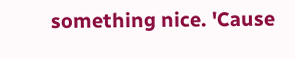something nice. 'Cause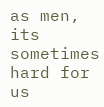as men, its sometimes hard for us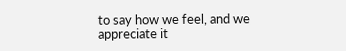to say how we feel, and we appreciate it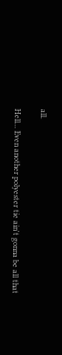all.

Hell... Even another polyester tie ain't gonna be all that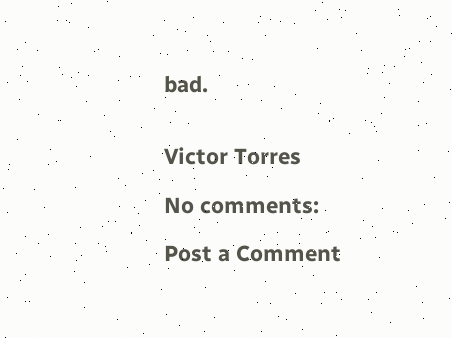bad.


Victor Torres

No comments:

Post a Comment